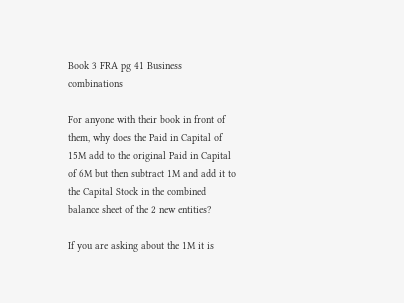Book 3 FRA pg 41 Business combinations

For anyone with their book in front of them, why does the Paid in Capital of 15M add to the original Paid in Capital of 6M but then subtract 1M and add it to the Capital Stock in the combined balance sheet of the 2 new entities?

If you are asking about the 1M it is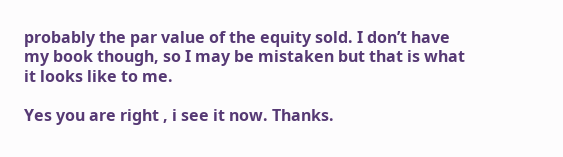probably the par value of the equity sold. I don’t have my book though, so I may be mistaken but that is what it looks like to me.

Yes you are right , i see it now. Thanks.